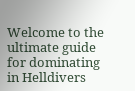Welcome to the ultimate guide for dominating in Helldivers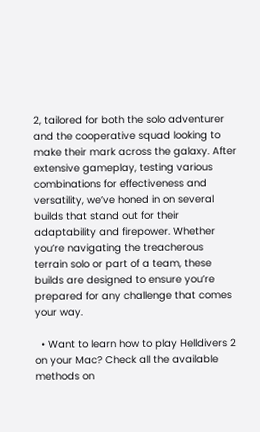2, tailored for both the solo adventurer and the cooperative squad looking to make their mark across the galaxy. After extensive gameplay, testing various combinations for effectiveness and versatility, we’ve honed in on several builds that stand out for their adaptability and firepower. Whether you’re navigating the treacherous terrain solo or part of a team, these builds are designed to ensure you’re prepared for any challenge that comes your way.

  • Want to learn how to play Helldivers 2 on your Mac? Check all the available methods on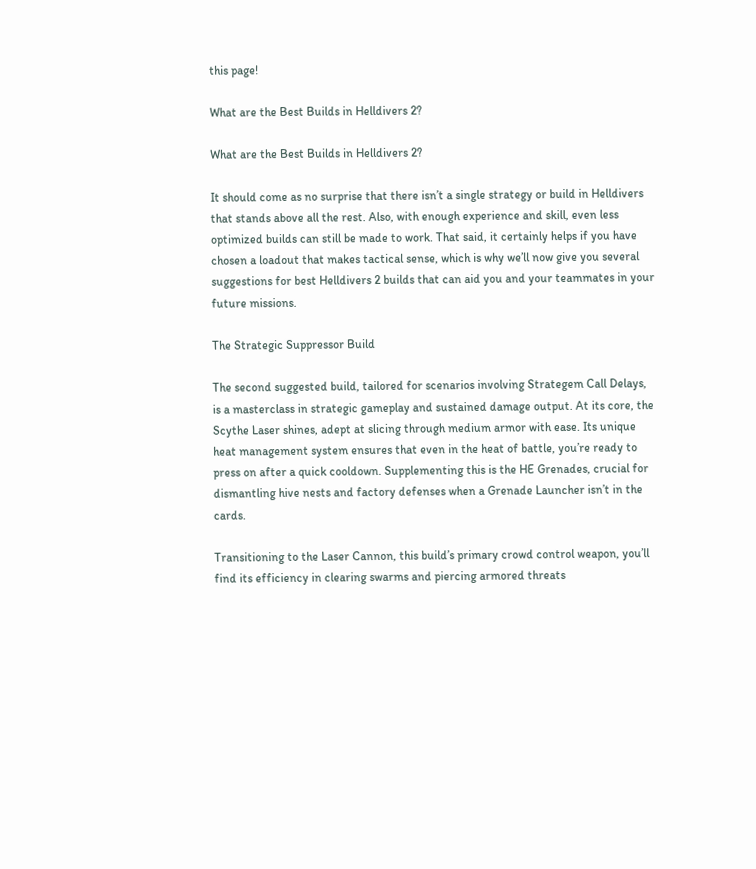this page!

What are the Best Builds in Helldivers 2?

What are the Best Builds in Helldivers 2?

It should come as no surprise that there isn’t a single strategy or build in Helldivers that stands above all the rest. Also, with enough experience and skill, even less optimized builds can still be made to work. That said, it certainly helps if you have chosen a loadout that makes tactical sense, which is why we’ll now give you several suggestions for best Helldivers 2 builds that can aid you and your teammates in your future missions.

The Strategic Suppressor Build

The second suggested build, tailored for scenarios involving Strategem Call Delays, is a masterclass in strategic gameplay and sustained damage output. At its core, the Scythe Laser shines, adept at slicing through medium armor with ease. Its unique heat management system ensures that even in the heat of battle, you’re ready to press on after a quick cooldown. Supplementing this is the HE Grenades, crucial for dismantling hive nests and factory defenses when a Grenade Launcher isn’t in the cards.

Transitioning to the Laser Cannon, this build’s primary crowd control weapon, you’ll find its efficiency in clearing swarms and piercing armored threats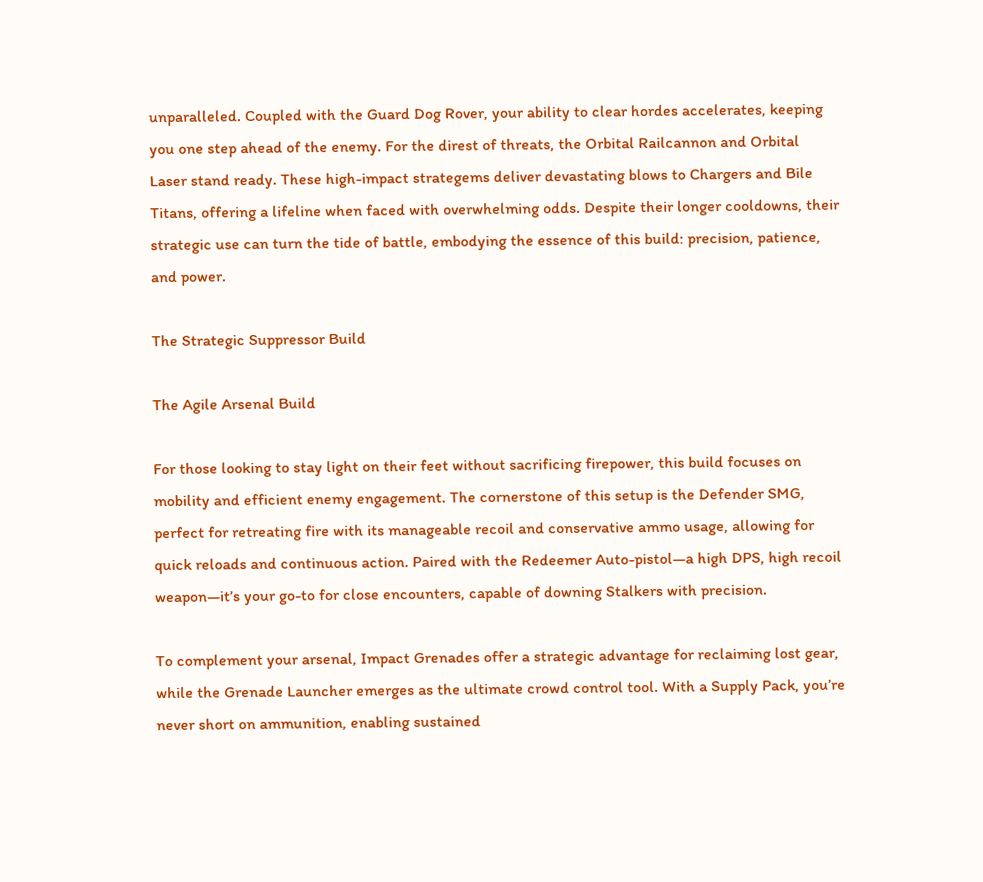unparalleled. Coupled with the Guard Dog Rover, your ability to clear hordes accelerates, keeping you one step ahead of the enemy. For the direst of threats, the Orbital Railcannon and Orbital Laser stand ready. These high-impact strategems deliver devastating blows to Chargers and Bile Titans, offering a lifeline when faced with overwhelming odds. Despite their longer cooldowns, their strategic use can turn the tide of battle, embodying the essence of this build: precision, patience, and power.

The Strategic Suppressor Build

The Agile Arsenal Build

For those looking to stay light on their feet without sacrificing firepower, this build focuses on mobility and efficient enemy engagement. The cornerstone of this setup is the Defender SMG, perfect for retreating fire with its manageable recoil and conservative ammo usage, allowing for quick reloads and continuous action. Paired with the Redeemer Auto-pistol—a high DPS, high recoil weapon—it’s your go-to for close encounters, capable of downing Stalkers with precision.

To complement your arsenal, Impact Grenades offer a strategic advantage for reclaiming lost gear, while the Grenade Launcher emerges as the ultimate crowd control tool. With a Supply Pack, you’re never short on ammunition, enabling sustained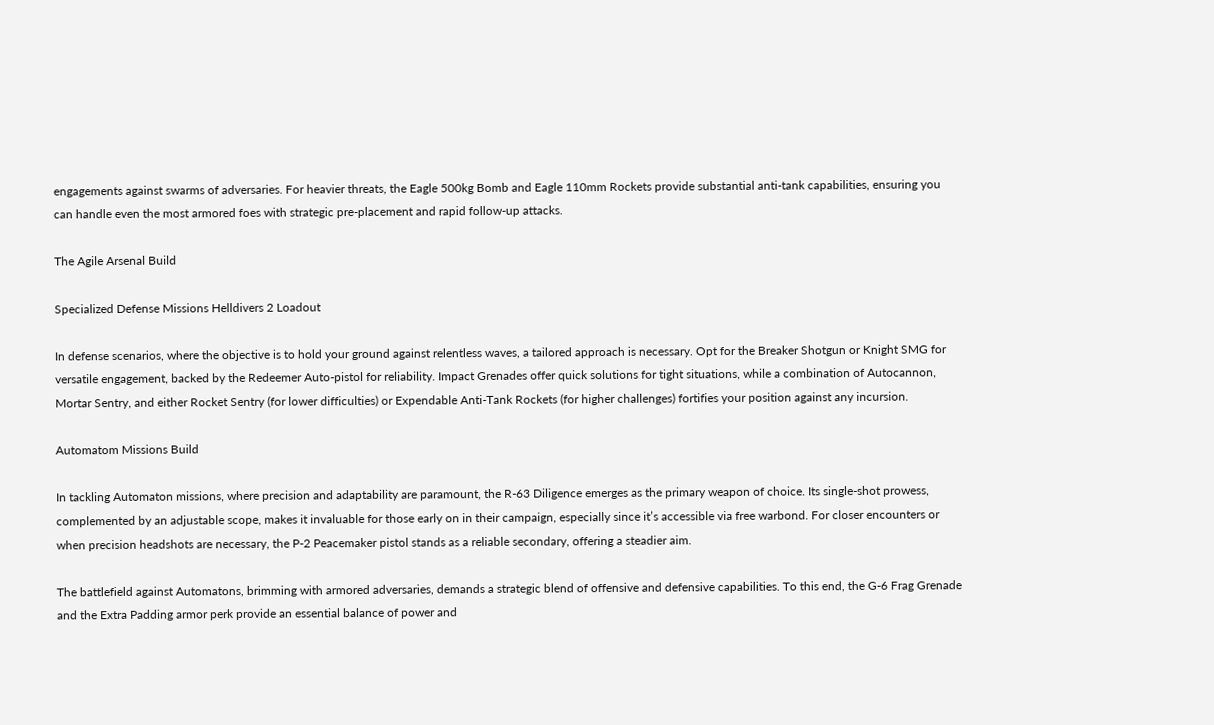engagements against swarms of adversaries. For heavier threats, the Eagle 500kg Bomb and Eagle 110mm Rockets provide substantial anti-tank capabilities, ensuring you can handle even the most armored foes with strategic pre-placement and rapid follow-up attacks.

The Agile Arsenal Build

Specialized Defense Missions Helldivers 2 Loadout

In defense scenarios, where the objective is to hold your ground against relentless waves, a tailored approach is necessary. Opt for the Breaker Shotgun or Knight SMG for versatile engagement, backed by the Redeemer Auto-pistol for reliability. Impact Grenades offer quick solutions for tight situations, while a combination of Autocannon, Mortar Sentry, and either Rocket Sentry (for lower difficulties) or Expendable Anti-Tank Rockets (for higher challenges) fortifies your position against any incursion.

Automatom Missions Build

In tackling Automaton missions, where precision and adaptability are paramount, the R-63 Diligence emerges as the primary weapon of choice. Its single-shot prowess, complemented by an adjustable scope, makes it invaluable for those early on in their campaign, especially since it’s accessible via free warbond. For closer encounters or when precision headshots are necessary, the P-2 Peacemaker pistol stands as a reliable secondary, offering a steadier aim.

The battlefield against Automatons, brimming with armored adversaries, demands a strategic blend of offensive and defensive capabilities. To this end, the G-6 Frag Grenade and the Extra Padding armor perk provide an essential balance of power and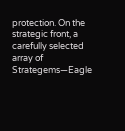protection. On the strategic front, a carefully selected array of Strategems—Eagle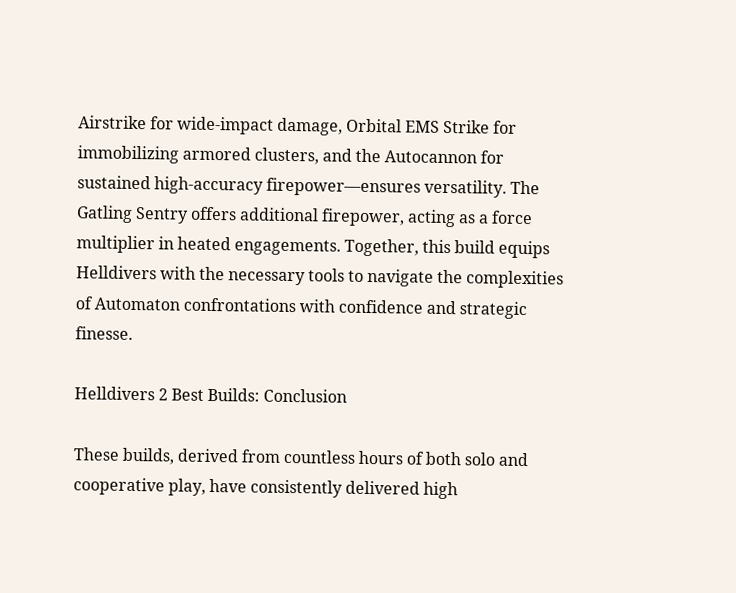Airstrike for wide-impact damage, Orbital EMS Strike for immobilizing armored clusters, and the Autocannon for sustained high-accuracy firepower—ensures versatility. The Gatling Sentry offers additional firepower, acting as a force multiplier in heated engagements. Together, this build equips Helldivers with the necessary tools to navigate the complexities of Automaton confrontations with confidence and strategic finesse.

Helldivers 2 Best Builds: Conclusion

These builds, derived from countless hours of both solo and cooperative play, have consistently delivered high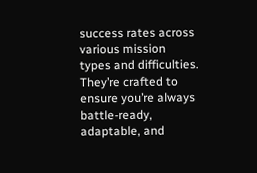success rates across various mission types and difficulties. They’re crafted to ensure you’re always battle-ready, adaptable, and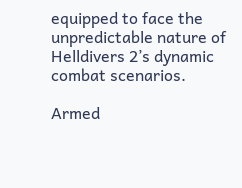equipped to face the unpredictable nature of Helldivers 2’s dynamic combat scenarios.

Armed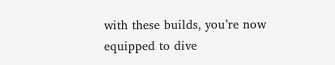with these builds, you’re now equipped to dive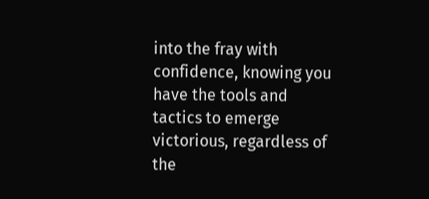into the fray with confidence, knowing you have the tools and tactics to emerge victorious, regardless of the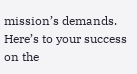mission’s demands. Here’s to your success on the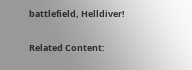battlefield, Helldiver!

Related Content: